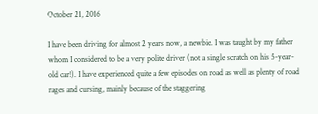October 21, 2016

I have been driving for almost 2 years now, a newbie. I was taught by my father whom I considered to be a very polite driver (not a single scratch on his 5-year-old car!). I have experienced quite a few episodes on road as well as plenty of road rages and cursing, mainly because of the staggering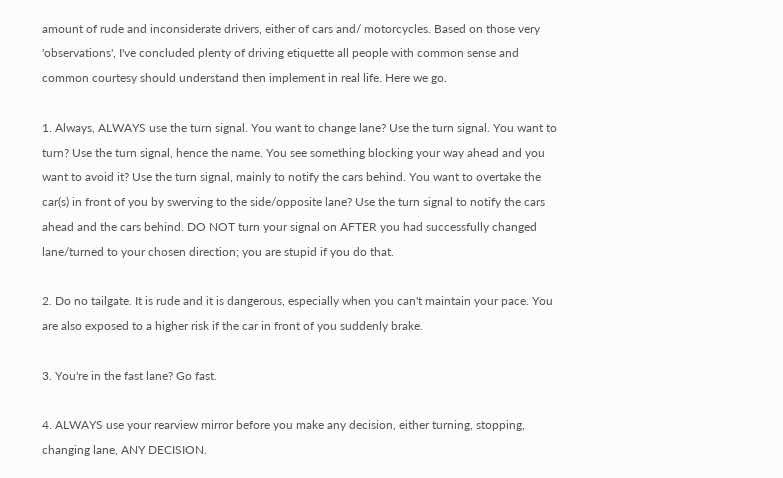amount of rude and inconsiderate drivers, either of cars and/ motorcycles. Based on those very 'observations', I've concluded plenty of driving etiquette all people with common sense and common courtesy should understand then implement in real life. Here we go.

1. Always, ALWAYS use the turn signal. You want to change lane? Use the turn signal. You want to turn? Use the turn signal, hence the name. You see something blocking your way ahead and you want to avoid it? Use the turn signal, mainly to notify the cars behind. You want to overtake the car(s) in front of you by swerving to the side/opposite lane? Use the turn signal to notify the cars ahead and the cars behind. DO NOT turn your signal on AFTER you had successfully changed lane/turned to your chosen direction; you are stupid if you do that.

2. Do no tailgate. It is rude and it is dangerous, especially when you can't maintain your pace. You are also exposed to a higher risk if the car in front of you suddenly brake.

3. You're in the fast lane? Go fast.

4. ALWAYS use your rearview mirror before you make any decision, either turning, stopping, changing lane, ANY DECISION.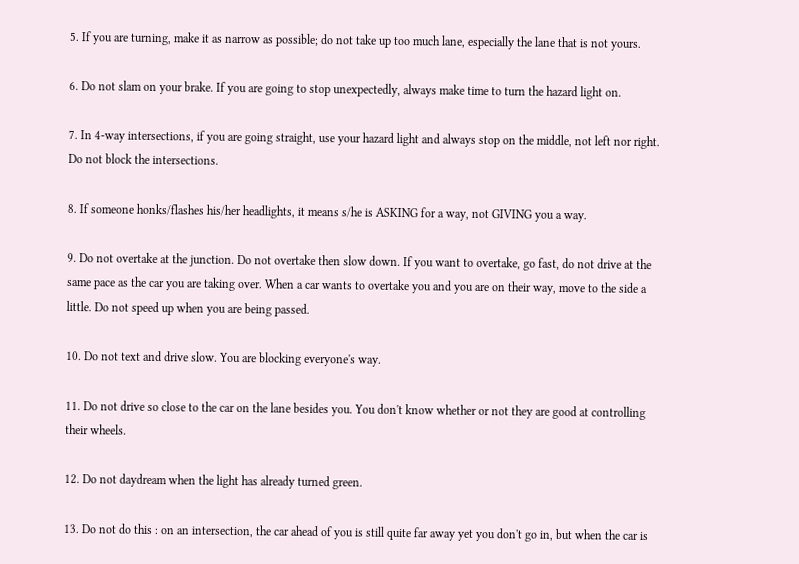5. If you are turning, make it as narrow as possible; do not take up too much lane, especially the lane that is not yours.

6. Do not slam on your brake. If you are going to stop unexpectedly, always make time to turn the hazard light on.

7. In 4-way intersections, if you are going straight, use your hazard light and always stop on the middle, not left nor right. Do not block the intersections.

8. If someone honks/flashes his/her headlights, it means s/he is ASKING for a way, not GIVING you a way.

9. Do not overtake at the junction. Do not overtake then slow down. If you want to overtake, go fast, do not drive at the same pace as the car you are taking over. When a car wants to overtake you and you are on their way, move to the side a little. Do not speed up when you are being passed.

10. Do not text and drive slow. You are blocking everyone's way.

11. Do not drive so close to the car on the lane besides you. You don't know whether or not they are good at controlling their wheels.

12. Do not daydream when the light has already turned green.

13. Do not do this : on an intersection, the car ahead of you is still quite far away yet you don't go in, but when the car is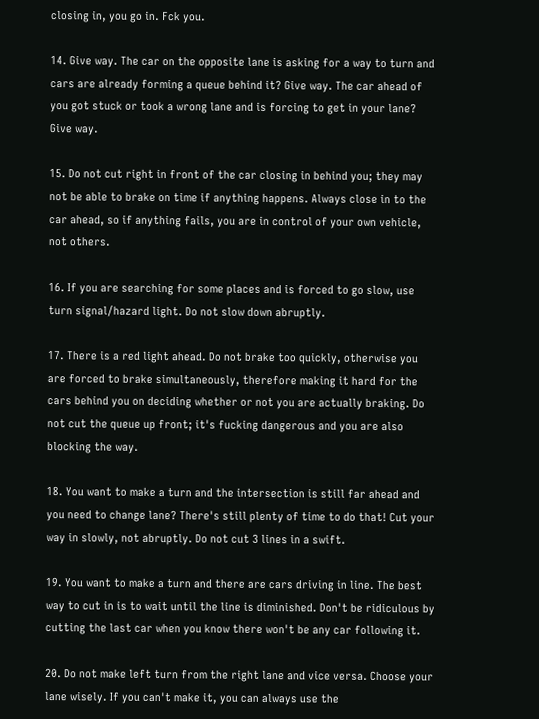closing in, you go in. Fck you.

14. Give way. The car on the opposite lane is asking for a way to turn and cars are already forming a queue behind it? Give way. The car ahead of you got stuck or took a wrong lane and is forcing to get in your lane? Give way.

15. Do not cut right in front of the car closing in behind you; they may not be able to brake on time if anything happens. Always close in to the car ahead, so if anything fails, you are in control of your own vehicle, not others.

16. If you are searching for some places and is forced to go slow, use turn signal/hazard light. Do not slow down abruptly.

17. There is a red light ahead. Do not brake too quickly, otherwise you are forced to brake simultaneously, therefore making it hard for the cars behind you on deciding whether or not you are actually braking. Do not cut the queue up front; it's fucking dangerous and you are also blocking the way.

18. You want to make a turn and the intersection is still far ahead and you need to change lane? There's still plenty of time to do that! Cut your way in slowly, not abruptly. Do not cut 3 lines in a swift.

19. You want to make a turn and there are cars driving in line. The best way to cut in is to wait until the line is diminished. Don't be ridiculous by cutting the last car when you know there won't be any car following it.

20. Do not make left turn from the right lane and vice versa. Choose your lane wisely. If you can't make it, you can always use the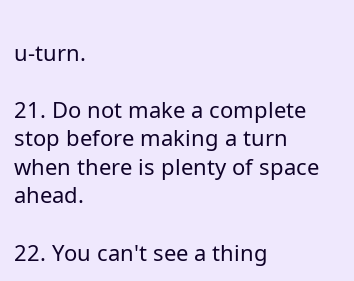u-turn.

21. Do not make a complete stop before making a turn when there is plenty of space ahead.

22. You can't see a thing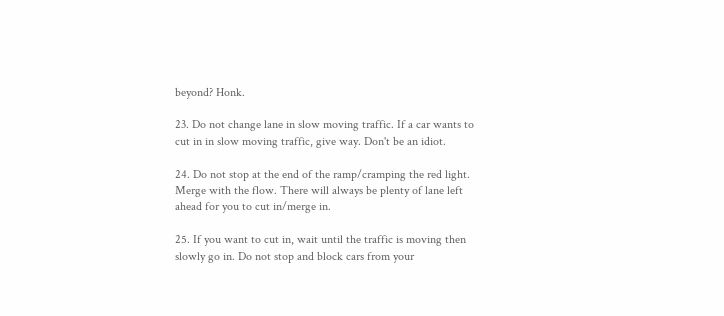beyond? Honk.

23. Do not change lane in slow moving traffic. If a car wants to cut in in slow moving traffic, give way. Don't be an idiot.

24. Do not stop at the end of the ramp/cramping the red light. Merge with the flow. There will always be plenty of lane left ahead for you to cut in/merge in.

25. If you want to cut in, wait until the traffic is moving then slowly go in. Do not stop and block cars from your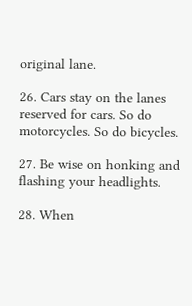original lane.

26. Cars stay on the lanes reserved for cars. So do motorcycles. So do bicycles.

27. Be wise on honking and flashing your headlights.

28. When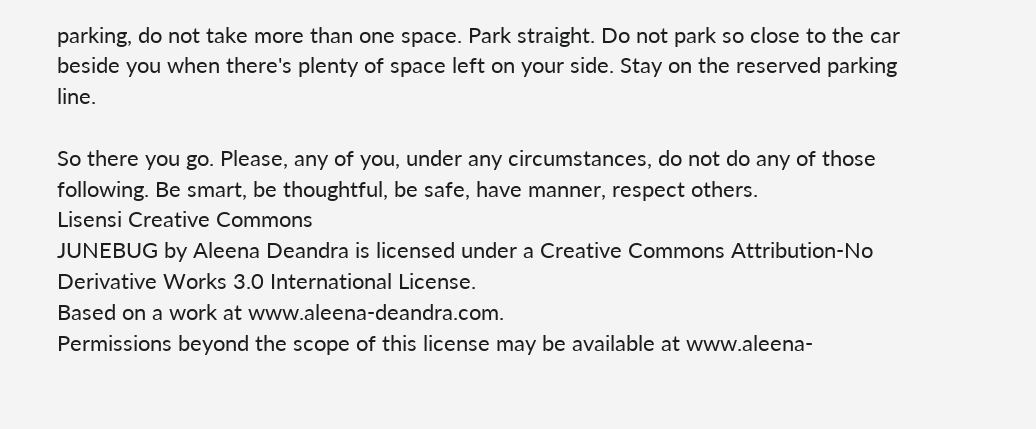parking, do not take more than one space. Park straight. Do not park so close to the car beside you when there's plenty of space left on your side. Stay on the reserved parking line.

So there you go. Please, any of you, under any circumstances, do not do any of those following. Be smart, be thoughtful, be safe, have manner, respect others.
Lisensi Creative Commons
JUNEBUG by Aleena Deandra is licensed under a Creative Commons Attribution-No Derivative Works 3.0 International License.
Based on a work at www.aleena-deandra.com.
Permissions beyond the scope of this license may be available at www.aleena-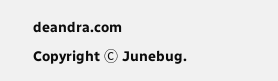deandra.com
Copyright Ⓒ Junebug.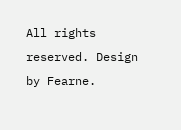All rights reserved. Design by Fearne.